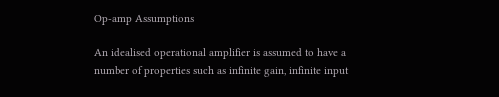Op-amp Assumptions

An idealised operational amplifier is assumed to have a number of properties such as infinite gain, infinite input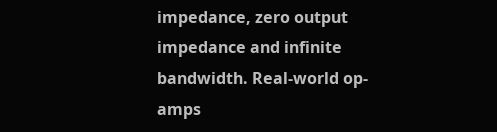impedance, zero output impedance and infinite bandwidth. Real-world op-amps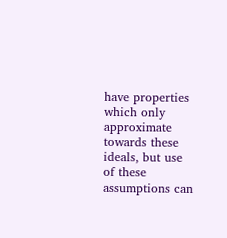have properties which only approximate towards these ideals, but use of these assumptions can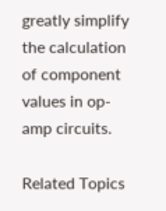greatly simplify the calculation of component values in op-amp circuits.

Related Topics